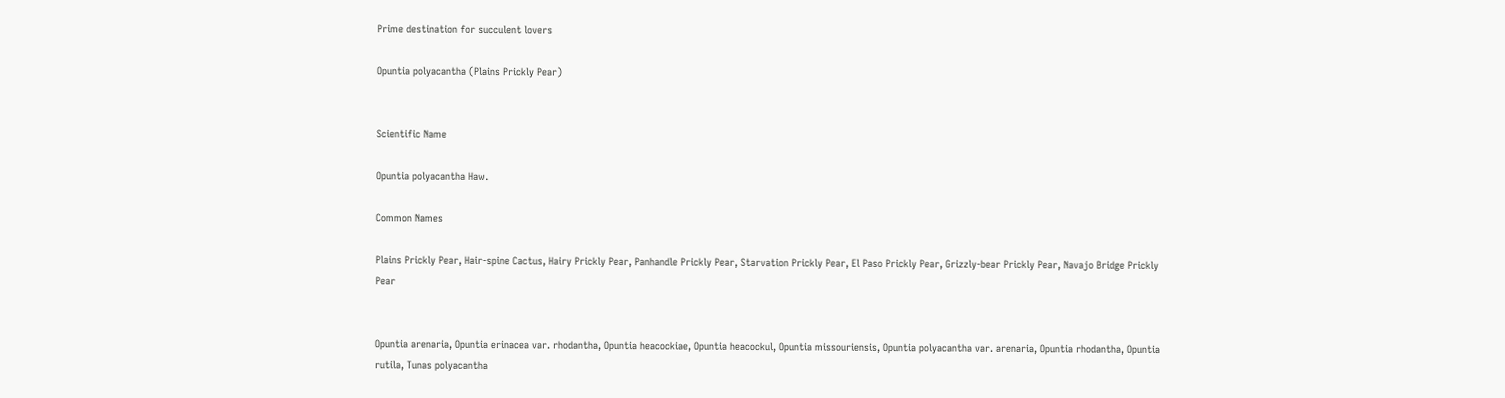Prime destination for succulent lovers

Opuntia polyacantha (Plains Prickly Pear)


Scientific Name

Opuntia polyacantha Haw.

Common Names

Plains Prickly Pear, Hair-spine Cactus, Hairy Prickly Pear, Panhandle Prickly Pear, Starvation Prickly Pear, El Paso Prickly Pear, Grizzly-bear Prickly Pear, Navajo Bridge Prickly Pear


Opuntia arenaria, Opuntia erinacea var. rhodantha, Opuntia heacockiae, Opuntia heacockul, Opuntia missouriensis, Opuntia polyacantha var. arenaria, Opuntia rhodantha, Opuntia rutila, Tunas polyacantha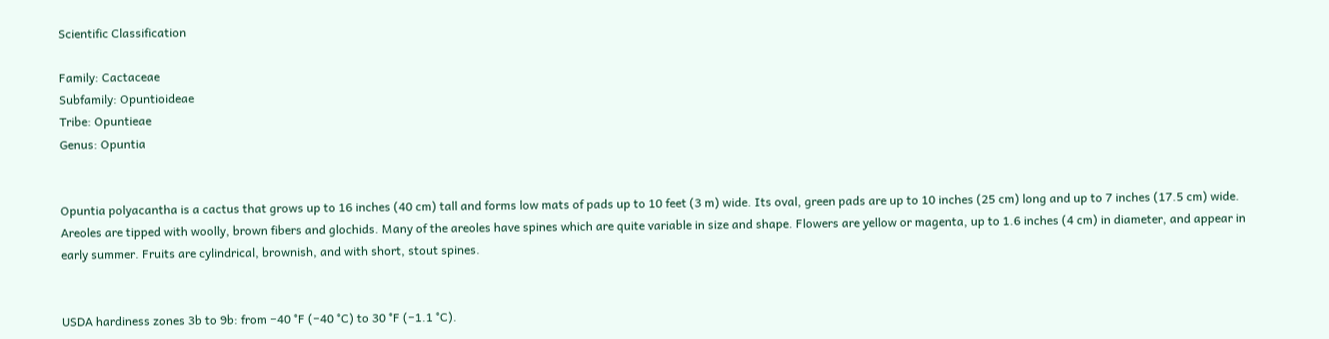Scientific Classification

Family: Cactaceae
Subfamily: Opuntioideae
Tribe: Opuntieae
Genus: Opuntia


Opuntia polyacantha is a cactus that grows up to 16 inches (40 cm) tall and forms low mats of pads up to 10 feet (3 m) wide. Its oval, green pads are up to 10 inches (25 cm) long and up to 7 inches (17.5 cm) wide. Areoles are tipped with woolly, brown fibers and glochids. Many of the areoles have spines which are quite variable in size and shape. Flowers are yellow or magenta, up to 1.6 inches (4 cm) in diameter, and appear in early summer. Fruits are cylindrical, brownish, and with short, stout spines.


USDA hardiness zones 3b to 9b: from −40 °F (−40 °C) to 30 °F (−1.1 °C).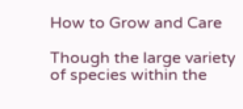How to Grow and Care

Though the large variety of species within the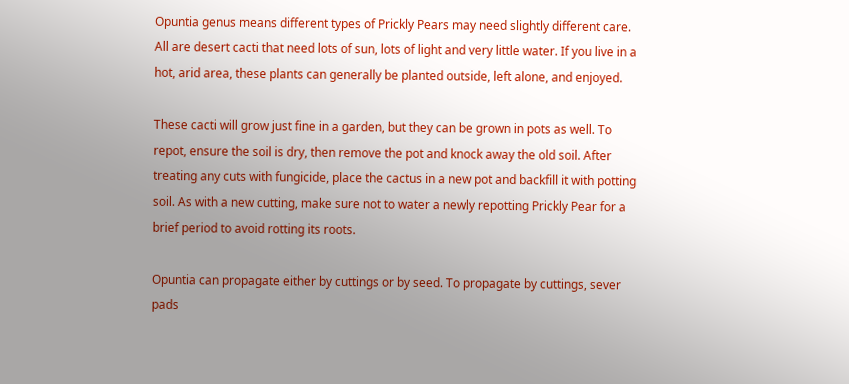Opuntia genus means different types of Prickly Pears may need slightly different care. All are desert cacti that need lots of sun, lots of light and very little water. If you live in a hot, arid area, these plants can generally be planted outside, left alone, and enjoyed.

These cacti will grow just fine in a garden, but they can be grown in pots as well. To repot, ensure the soil is dry, then remove the pot and knock away the old soil. After treating any cuts with fungicide, place the cactus in a new pot and backfill it with potting soil. As with a new cutting, make sure not to water a newly repotting Prickly Pear for a brief period to avoid rotting its roots.

Opuntia can propagate either by cuttings or by seed. To propagate by cuttings, sever pads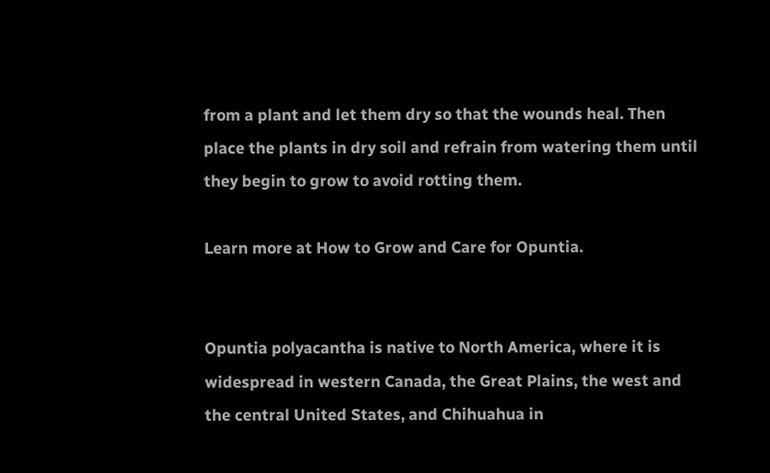from a plant and let them dry so that the wounds heal. Then place the plants in dry soil and refrain from watering them until they begin to grow to avoid rotting them.

Learn more at How to Grow and Care for Opuntia.


Opuntia polyacantha is native to North America, where it is widespread in western Canada, the Great Plains, the west and the central United States, and Chihuahua in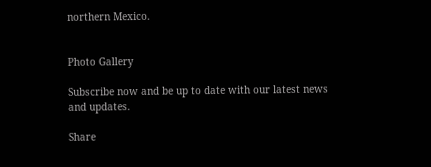northern Mexico.


Photo Gallery

Subscribe now and be up to date with our latest news and updates.

Share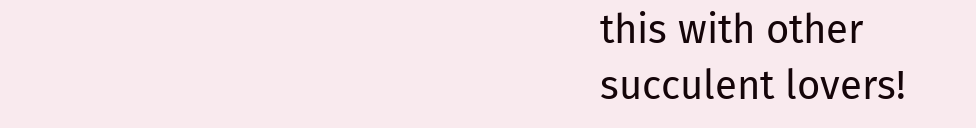this with other succulent lovers!